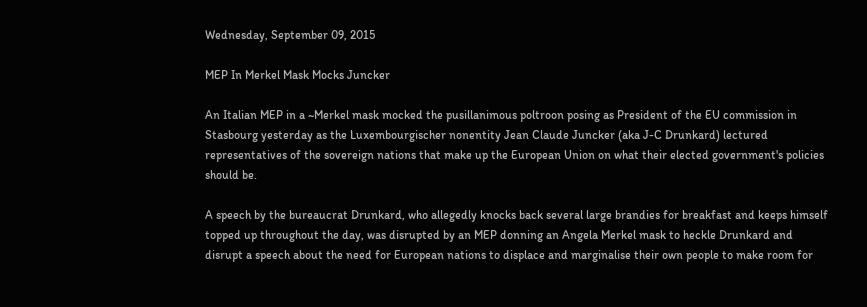Wednesday, September 09, 2015

MEP In Merkel Mask Mocks Juncker

An Italian MEP in a ~Merkel mask mocked the pusillanimous poltroon posing as President of the EU commission in Stasbourg yesterday as the Luxembourgischer nonentity Jean Claude Juncker (aka J-C Drunkard) lectured representatives of the sovereign nations that make up the European Union on what their elected government's policies should be.

A speech by the bureaucrat Drunkard, who allegedly knocks back several large brandies for breakfast and keeps himself topped up throughout the day, was disrupted by an MEP donning an Angela Merkel mask to heckle Drunkard and disrupt a speech about the need for European nations to displace and marginalise their own people to make room for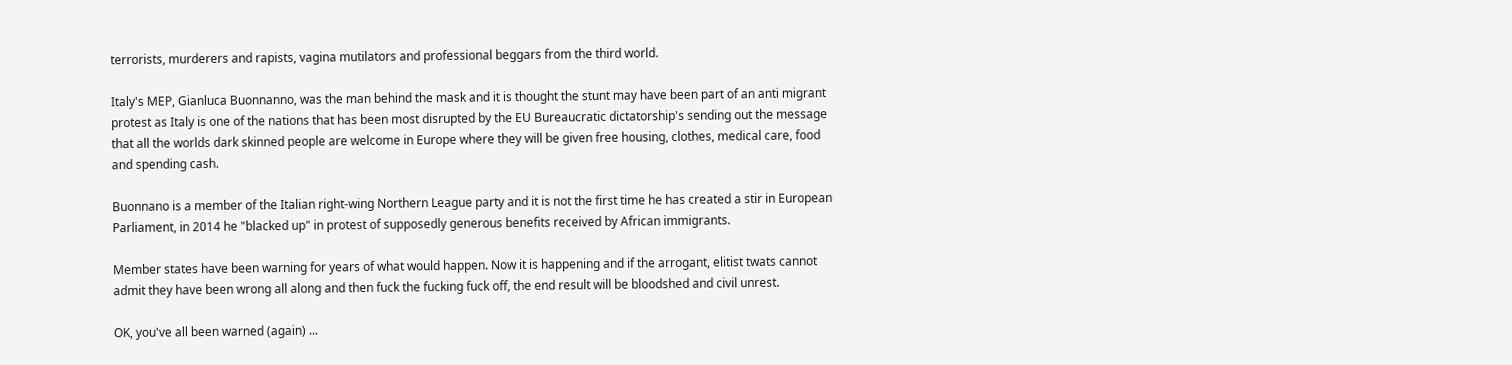terrorists, murderers and rapists, vagina mutilators and professional beggars from the third world.

Italy's MEP, Gianluca Buonnanno, was the man behind the mask and it is thought the stunt may have been part of an anti migrant protest as Italy is one of the nations that has been most disrupted by the EU Bureaucratic dictatorship's sending out the message that all the worlds dark skinned people are welcome in Europe where they will be given free housing, clothes, medical care, food and spending cash.

Buonnano is a member of the Italian right-wing Northern League party and it is not the first time he has created a stir in European Parliament, in 2014 he "blacked up" in protest of supposedly generous benefits received by African immigrants.

Member states have been warning for years of what would happen. Now it is happening and if the arrogant, elitist twats cannot admit they have been wrong all along and then fuck the fucking fuck off, the end result will be bloodshed and civil unrest.

OK, you've all been warned (again) ...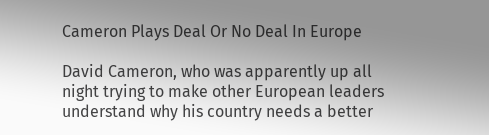Cameron Plays Deal Or No Deal In Europe

David Cameron, who was apparently up all night trying to make other European leaders understand why his country needs a better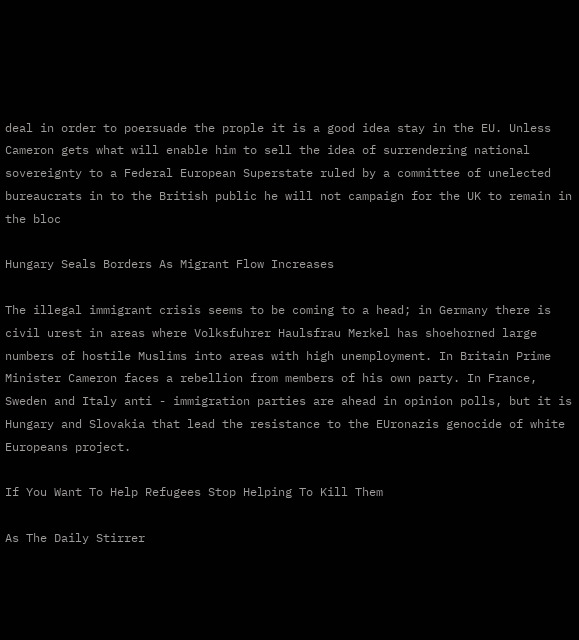deal in order to poersuade the prople it is a good idea stay in the EU. Unless Cameron gets what will enable him to sell the idea of surrendering national sovereignty to a Federal European Superstate ruled by a committee of unelected bureaucrats in to the British public he will not campaign for the UK to remain in the bloc

Hungary Seals Borders As Migrant Flow Increases

The illegal immigrant crisis seems to be coming to a head; in Germany there is civil urest in areas where Volksfuhrer Haulsfrau Merkel has shoehorned large numbers of hostile Muslims into areas with high unemployment. In Britain Prime Minister Cameron faces a rebellion from members of his own party. In France, Sweden and Italy anti - immigration parties are ahead in opinion polls, but it is Hungary and Slovakia that lead the resistance to the EUronazis genocide of white Europeans project.

If You Want To Help Refugees Stop Helping To Kill Them

As The Daily Stirrer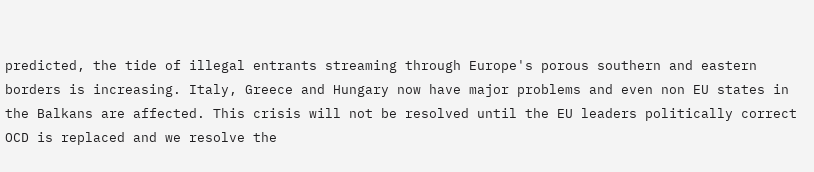predicted, the tide of illegal entrants streaming through Europe's porous southern and eastern borders is increasing. Italy, Greece and Hungary now have major problems and even non EU states in the Balkans are affected. This crisis will not be resolved until the EU leaders politically correct OCD is replaced and we resolve the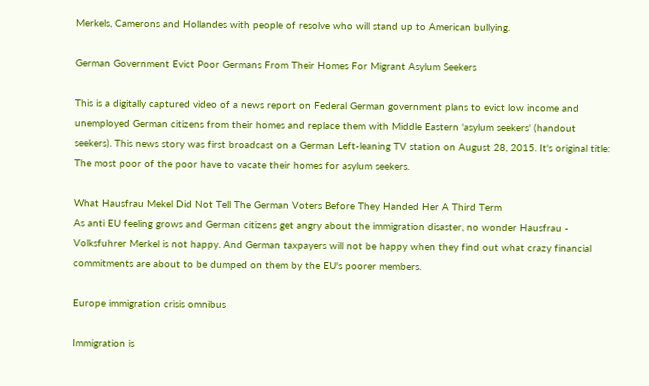Merkels, Camerons and Hollandes with people of resolve who will stand up to American bullying.

German Government Evict Poor Germans From Their Homes For Migrant Asylum Seekers

This is a digitally captured video of a news report on Federal German government plans to evict low income and unemployed German citizens from their homes and replace them with Middle Eastern 'asylum seekers' (handout seekers). This news story was first broadcast on a German Left-leaning TV station on August 28, 2015. It's original title: The most poor of the poor have to vacate their homes for asylum seekers.

What Hausfrau Mekel Did Not Tell The German Voters Before They Handed Her A Third Term
As anti EU feeling grows and German citizens get angry about the immigration disaster, no wonder Hausfrau - Volksfuhrer Merkel is not happy. And German taxpayers will not be happy when they find out what crazy financial commitments are about to be dumped on them by the EU's poorer members.

Europe immigration crisis omnibus

Immigration is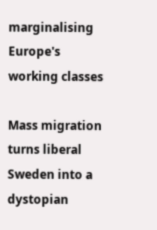marginalising Europe's working classes

Mass migration turns liberal Sweden into a dystopian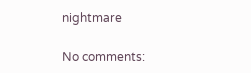nightmare

No comments: